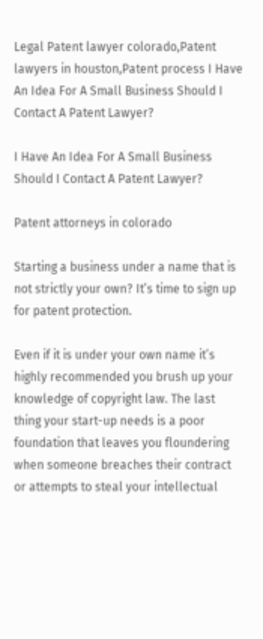Legal Patent lawyer colorado,Patent lawyers in houston,Patent process I Have An Idea For A Small Business Should I Contact A Patent Lawyer?

I Have An Idea For A Small Business Should I Contact A Patent Lawyer?

Patent attorneys in colorado

Starting a business under a name that is not strictly your own? It’s time to sign up for patent protection.

Even if it is under your own name it’s highly recommended you brush up your knowledge of copyright law. The last thing your start-up needs is a poor foundation that leaves you floundering when someone breaches their contract or attempts to steal your intellectual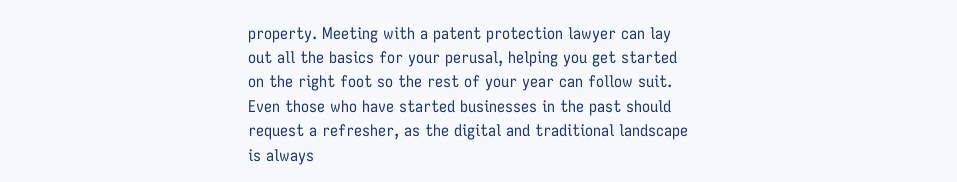property. Meeting with a patent protection lawyer can lay out all the basics for your perusal, helping you get started on the right foot so the rest of your year can follow suit. Even those who have started businesses in the past should request a refresher, as the digital and traditional landscape is always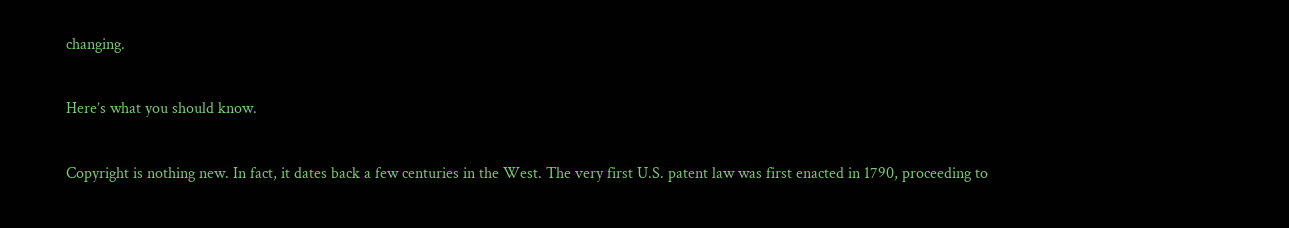changing.

Here’s what you should know.

Copyright is nothing new. In fact, it dates back a few centuries in the West. The very first U.S. patent law was first enacted in 1790, proceeding to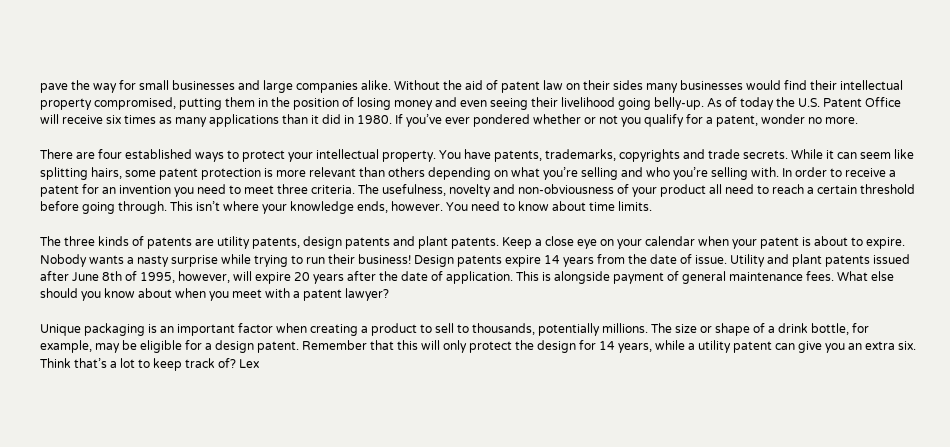pave the way for small businesses and large companies alike. Without the aid of patent law on their sides many businesses would find their intellectual property compromised, putting them in the position of losing money and even seeing their livelihood going belly-up. As of today the U.S. Patent Office will receive six times as many applications than it did in 1980. If you’ve ever pondered whether or not you qualify for a patent, wonder no more.

There are four established ways to protect your intellectual property. You have patents, trademarks, copyrights and trade secrets. While it can seem like splitting hairs, some patent protection is more relevant than others depending on what you’re selling and who you’re selling with. In order to receive a patent for an invention you need to meet three criteria. The usefulness, novelty and non-obviousness of your product all need to reach a certain threshold before going through. This isn’t where your knowledge ends, however. You need to know about time limits.

The three kinds of patents are utility patents, design patents and plant patents. Keep a close eye on your calendar when your patent is about to expire. Nobody wants a nasty surprise while trying to run their business! Design patents expire 14 years from the date of issue. Utility and plant patents issued after June 8th of 1995, however, will expire 20 years after the date of application. This is alongside payment of general maintenance fees. What else should you know about when you meet with a patent lawyer?

Unique packaging is an important factor when creating a product to sell to thousands, potentially millions. The size or shape of a drink bottle, for example, may be eligible for a design patent. Remember that this will only protect the design for 14 years, while a utility patent can give you an extra six. Think that’s a lot to keep track of? Lex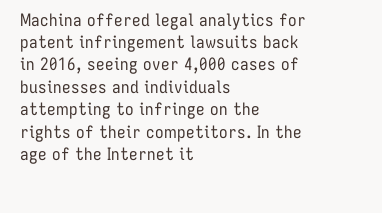Machina offered legal analytics for patent infringement lawsuits back in 2016, seeing over 4,000 cases of businesses and individuals attempting to infringe on the rights of their competitors. In the age of the Internet it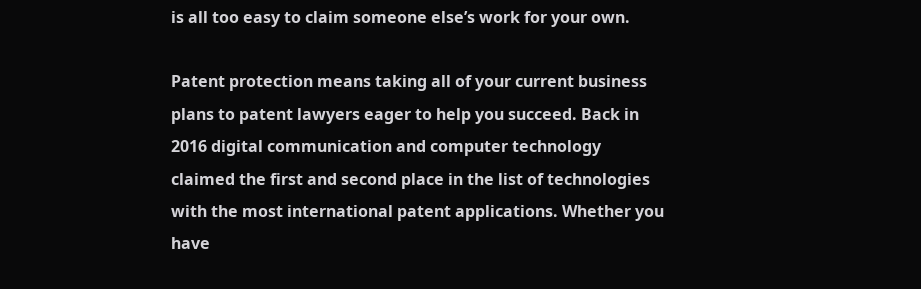is all too easy to claim someone else’s work for your own.

Patent protection means taking all of your current business plans to patent lawyers eager to help you succeed. Back in 2016 digital communication and computer technology claimed the first and second place in the list of technologies with the most international patent applications. Whether you have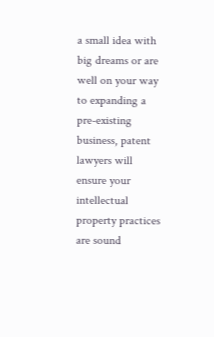a small idea with big dreams or are well on your way to expanding a pre-existing business, patent lawyers will ensure your intellectual property practices are sound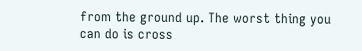from the ground up. The worst thing you can do is cross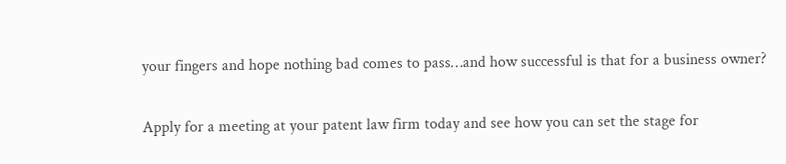your fingers and hope nothing bad comes to pass…and how successful is that for a business owner?

Apply for a meeting at your patent law firm today and see how you can set the stage for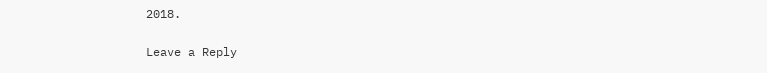2018.

Leave a Reply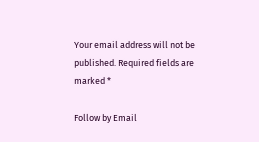Your email address will not be published. Required fields are marked *

Follow by Email